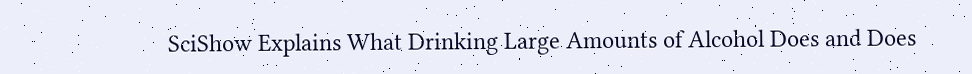SciShow Explains What Drinking Large Amounts of Alcohol Does and Does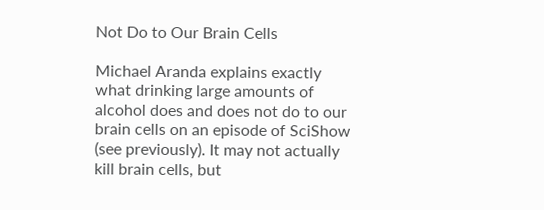Not Do to Our Brain Cells

Michael Aranda explains exactly what drinking large amounts of alcohol does and does not do to our brain cells on an episode of SciShow (see previously). It may not actually kill brain cells, but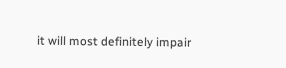it will most definitely impair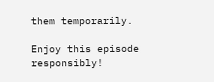them temporarily.

Enjoy this episode responsibly!